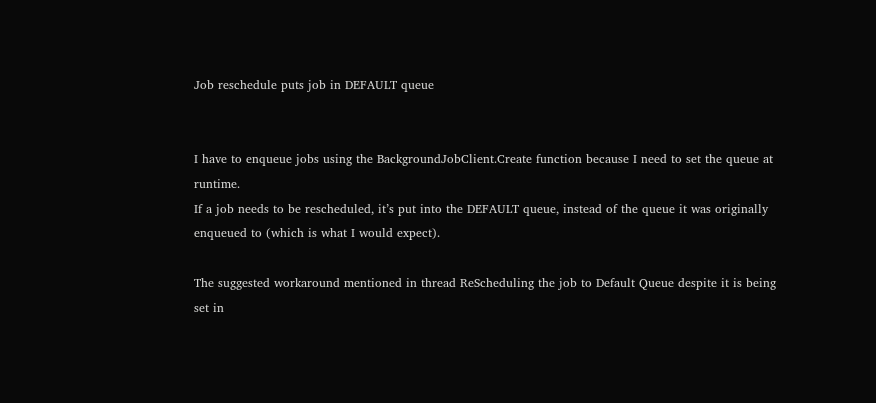Job reschedule puts job in DEFAULT queue


I have to enqueue jobs using the BackgroundJobClient.Create function because I need to set the queue at runtime.
If a job needs to be rescheduled, it’s put into the DEFAULT queue, instead of the queue it was originally enqueued to (which is what I would expect).

The suggested workaround mentioned in thread ReScheduling the job to Default Queue despite it is being set in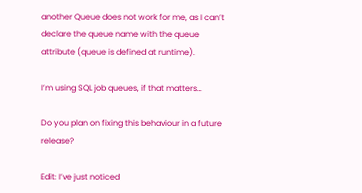another Queue does not work for me, as I can’t declare the queue name with the queue attribute (queue is defined at runtime).

I’m using SQL job queues, if that matters…

Do you plan on fixing this behaviour in a future release?

Edit: I’ve just noticed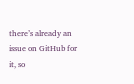there’s already an issue on GitHub for it, so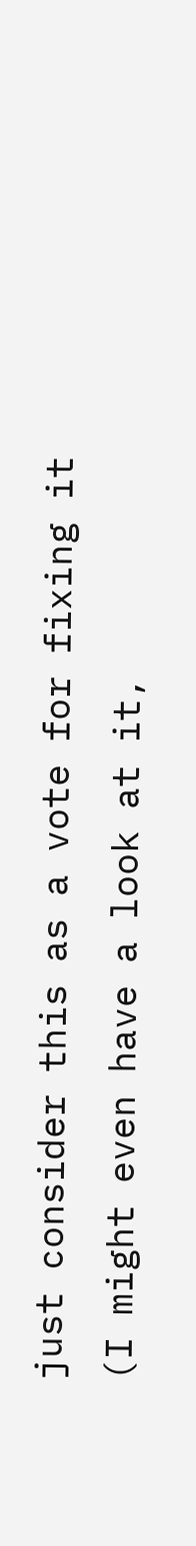just consider this as a vote for fixing it (I might even have a look at it,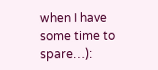when I have some time to spare…):